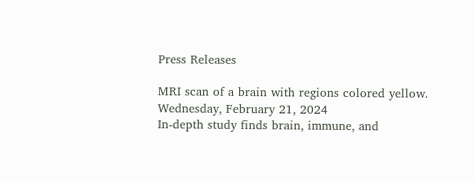Press Releases

MRI scan of a brain with regions colored yellow.
Wednesday, February 21, 2024
In-depth study finds brain, immune, and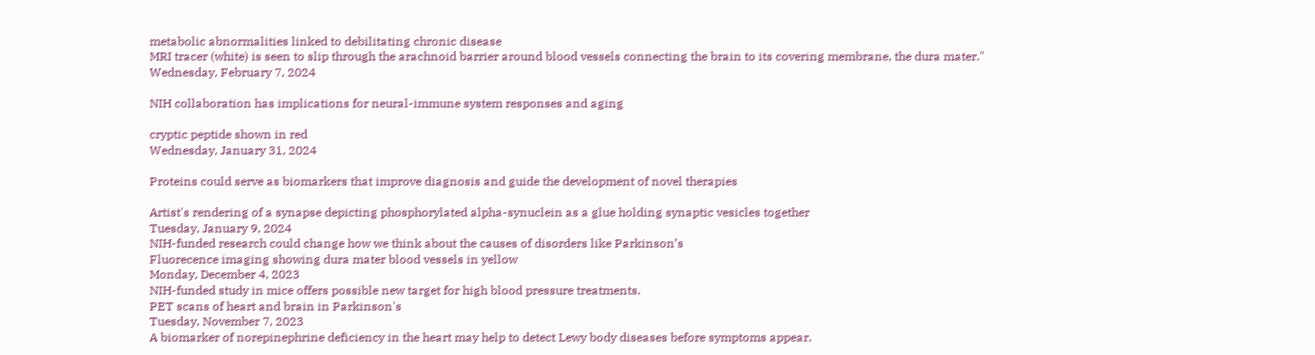metabolic abnormalities linked to debilitating chronic disease
MRI tracer (white) is seen to slip through the arachnoid barrier around blood vessels connecting the brain to its covering membrane, the dura mater."
Wednesday, February 7, 2024

NIH collaboration has implications for neural-immune system responses and aging

cryptic peptide shown in red
Wednesday, January 31, 2024

Proteins could serve as biomarkers that improve diagnosis and guide the development of novel therapies

Artist's rendering of a synapse depicting phosphorylated alpha-synuclein as a glue holding synaptic vesicles together
Tuesday, January 9, 2024
NIH-funded research could change how we think about the causes of disorders like Parkinson’s
Fluorecence imaging showing dura mater blood vessels in yellow
Monday, December 4, 2023
NIH-funded study in mice offers possible new target for high blood pressure treatments.
PET scans of heart and brain in Parkinson's
Tuesday, November 7, 2023
A biomarker of norepinephrine deficiency in the heart may help to detect Lewy body diseases before symptoms appear.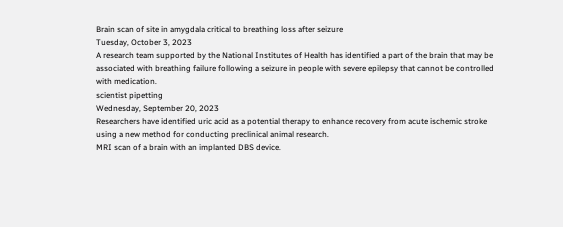Brain scan of site in amygdala critical to breathing loss after seizure
Tuesday, October 3, 2023
A research team supported by the National Institutes of Health has identified a part of the brain that may be associated with breathing failure following a seizure in people with severe epilepsy that cannot be controlled with medication.
scientist pipetting
Wednesday, September 20, 2023
Researchers have identified uric acid as a potential therapy to enhance recovery from acute ischemic stroke using a new method for conducting preclinical animal research.
MRI scan of a brain with an implanted DBS device.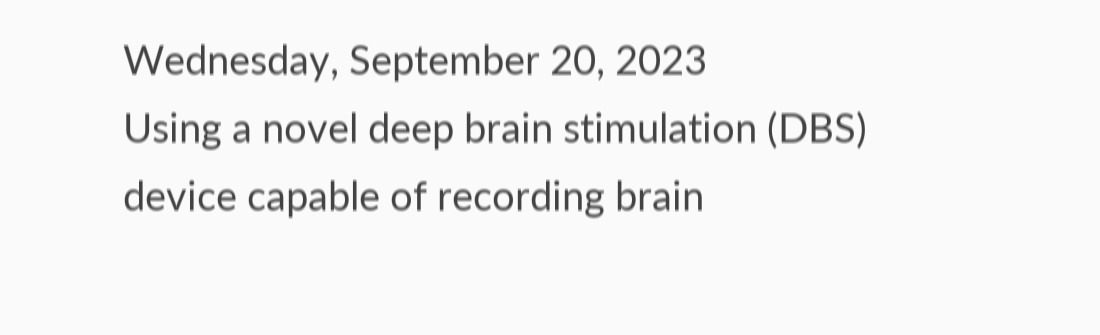Wednesday, September 20, 2023
Using a novel deep brain stimulation (DBS) device capable of recording brain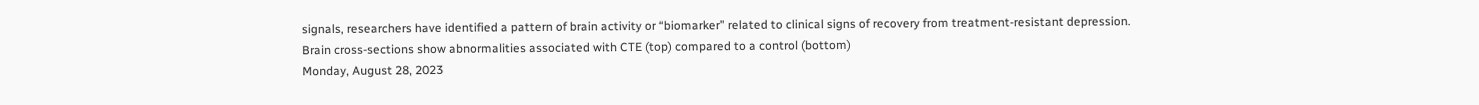signals, researchers have identified a pattern of brain activity or “biomarker” related to clinical signs of recovery from treatment-resistant depression.
Brain cross-sections show abnormalities associated with CTE (top) compared to a control (bottom)
Monday, August 28, 2023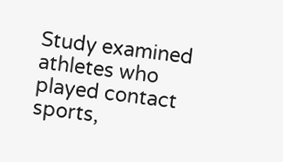Study examined athletes who played contact sports,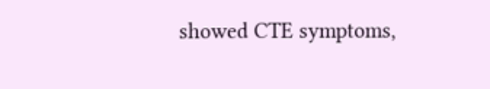showed CTE symptoms,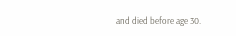and died before age 30.